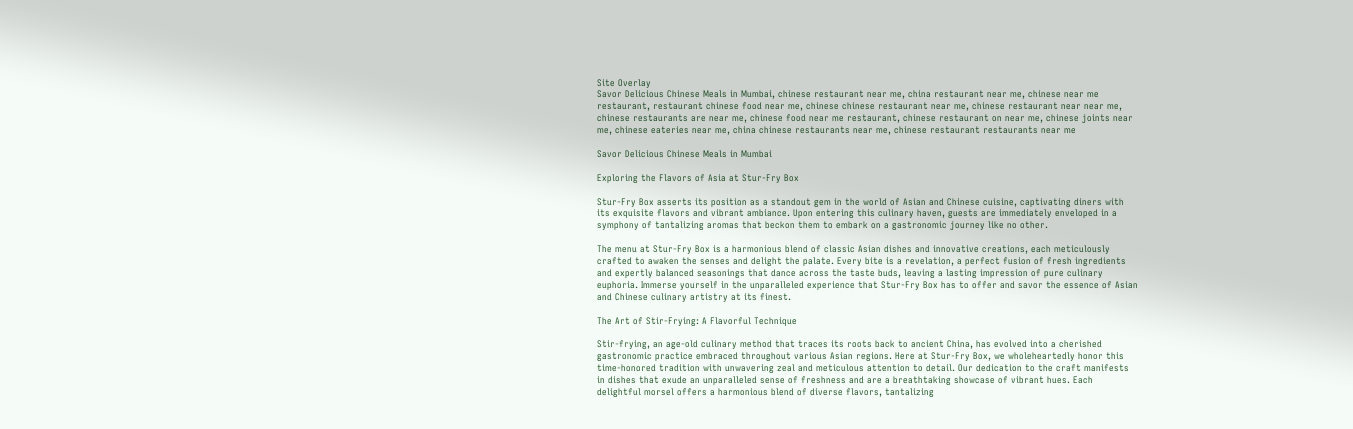Site Overlay
Savor Delicious Chinese Meals in Mumbai, chinese restaurant near me, china restaurant near me, chinese near me restaurant, restaurant chinese food near me, chinese chinese restaurant near me, chinese restaurant near near me, chinese restaurants are near me, chinese food near me restaurant, chinese restaurant on near me, chinese joints near me, chinese eateries near me, china chinese restaurants near me, chinese restaurant restaurants near me

Savor Delicious Chinese Meals in Mumbai

Exploring the Flavors of Asia at Stur-Fry Box

Stur-Fry Box asserts its position as a standout gem in the world of Asian and Chinese cuisine, captivating diners with its exquisite flavors and vibrant ambiance. Upon entering this culinary haven, guests are immediately enveloped in a symphony of tantalizing aromas that beckon them to embark on a gastronomic journey like no other.

The menu at Stur-Fry Box is a harmonious blend of classic Asian dishes and innovative creations, each meticulously crafted to awaken the senses and delight the palate. Every bite is a revelation, a perfect fusion of fresh ingredients and expertly balanced seasonings that dance across the taste buds, leaving a lasting impression of pure culinary euphoria. Immerse yourself in the unparalleled experience that Stur-Fry Box has to offer and savor the essence of Asian and Chinese culinary artistry at its finest.

The Art of Stir-Frying: A Flavorful Technique

Stir-frying, an age-old culinary method that traces its roots back to ancient China, has evolved into a cherished gastronomic practice embraced throughout various Asian regions. Here at Stur-Fry Box, we wholeheartedly honor this time-honored tradition with unwavering zeal and meticulous attention to detail. Our dedication to the craft manifests in dishes that exude an unparalleled sense of freshness and are a breathtaking showcase of vibrant hues. Each delightful morsel offers a harmonious blend of diverse flavors, tantalizing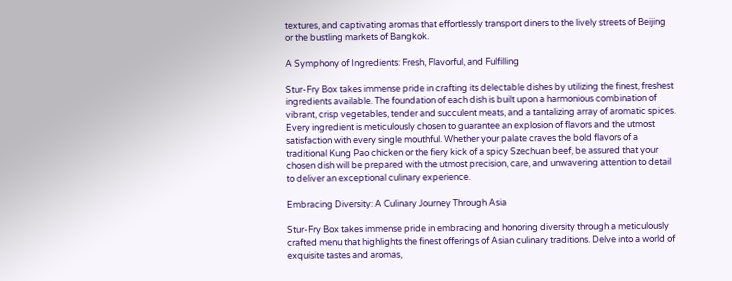textures, and captivating aromas that effortlessly transport diners to the lively streets of Beijing or the bustling markets of Bangkok.

A Symphony of Ingredients: Fresh, Flavorful, and Fulfilling

Stur-Fry Box takes immense pride in crafting its delectable dishes by utilizing the finest, freshest ingredients available. The foundation of each dish is built upon a harmonious combination of vibrant, crisp vegetables, tender and succulent meats, and a tantalizing array of aromatic spices. Every ingredient is meticulously chosen to guarantee an explosion of flavors and the utmost satisfaction with every single mouthful. Whether your palate craves the bold flavors of a traditional Kung Pao chicken or the fiery kick of a spicy Szechuan beef, be assured that your chosen dish will be prepared with the utmost precision, care, and unwavering attention to detail to deliver an exceptional culinary experience.

Embracing Diversity: A Culinary Journey Through Asia

Stur-Fry Box takes immense pride in embracing and honoring diversity through a meticulously crafted menu that highlights the finest offerings of Asian culinary traditions. Delve into a world of exquisite tastes and aromas,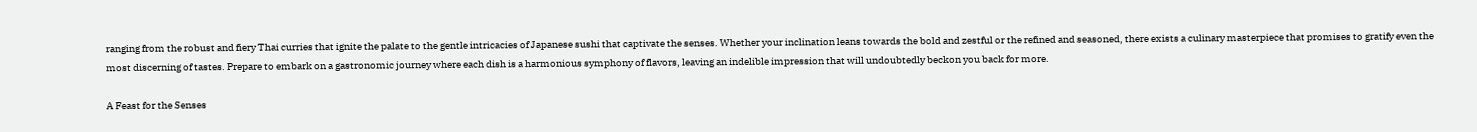ranging from the robust and fiery Thai curries that ignite the palate to the gentle intricacies of Japanese sushi that captivate the senses. Whether your inclination leans towards the bold and zestful or the refined and seasoned, there exists a culinary masterpiece that promises to gratify even the most discerning of tastes. Prepare to embark on a gastronomic journey where each dish is a harmonious symphony of flavors, leaving an indelible impression that will undoubtedly beckon you back for more.

A Feast for the Senses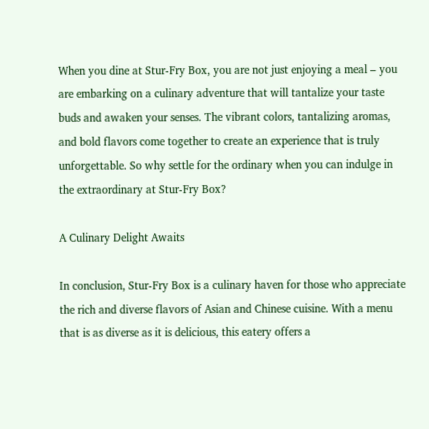When you dine at Stur-Fry Box, you are not just enjoying a meal – you are embarking on a culinary adventure that will tantalize your taste buds and awaken your senses. The vibrant colors, tantalizing aromas, and bold flavors come together to create an experience that is truly unforgettable. So why settle for the ordinary when you can indulge in the extraordinary at Stur-Fry Box?

A Culinary Delight Awaits

In conclusion, Stur-Fry Box is a culinary haven for those who appreciate the rich and diverse flavors of Asian and Chinese cuisine. With a menu that is as diverse as it is delicious, this eatery offers a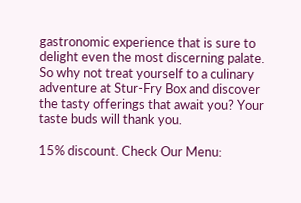gastronomic experience that is sure to delight even the most discerning palate. So why not treat yourself to a culinary adventure at Stur-Fry Box and discover the tasty offerings that await you? Your taste buds will thank you.

15% discount. Check Our Menu: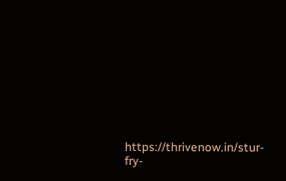https://thrivenow.in/stur-fry-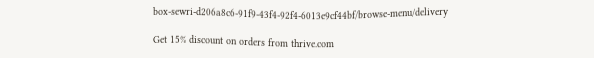box-sewri-d206a8c6-91f9-43f4-92f4-6013e9cf44bf/browse-menu/delivery

Get 15% discount on orders from thrive.com